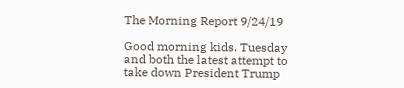The Morning Report 9/24/19

Good morning kids. Tuesday and both the latest attempt to take down President Trump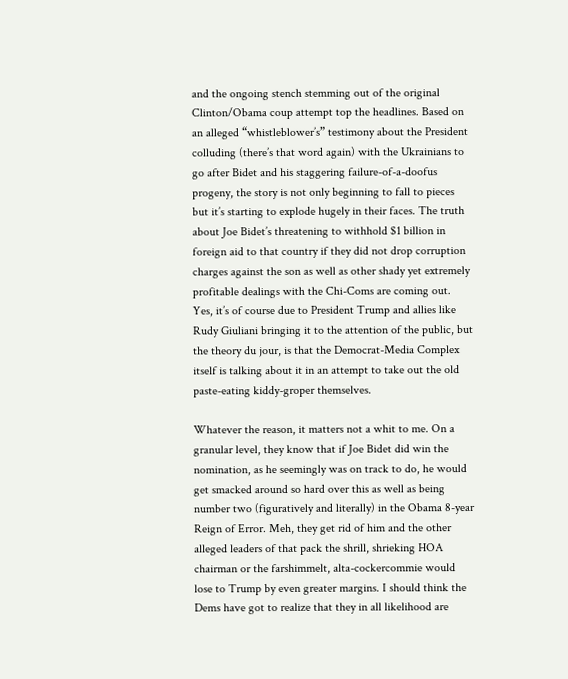and the ongoing stench stemming out of the original Clinton/Obama coup attempt top the headlines. Based on an alleged “whistleblower’s” testimony about the President colluding (there’s that word again) with the Ukrainians to go after Bidet and his staggering failure-of-a-doofus progeny, the story is not only beginning to fall to pieces but it’s starting to explode hugely in their faces. The truth about Joe Bidet’s threatening to withhold $1 billion in foreign aid to that country if they did not drop corruption charges against the son as well as other shady yet extremely profitable dealings with the Chi-Coms are coming out. Yes, it’s of course due to President Trump and allies like Rudy Giuliani bringing it to the attention of the public, but the theory du jour, is that the Democrat-Media Complex itself is talking about it in an attempt to take out the old paste-eating kiddy-groper themselves.

Whatever the reason, it matters not a whit to me. On a granular level, they know that if Joe Bidet did win the nomination, as he seemingly was on track to do, he would get smacked around so hard over this as well as being number two (figuratively and literally) in the Obama 8-year Reign of Error. Meh, they get rid of him and the other alleged leaders of that pack the shrill, shrieking HOA chairman or the farshimmelt, alta-cockercommie would lose to Trump by even greater margins. I should think the Dems have got to realize that they in all likelihood are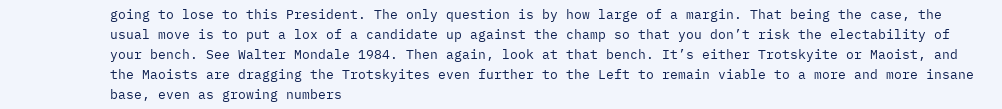going to lose to this President. The only question is by how large of a margin. That being the case, the usual move is to put a lox of a candidate up against the champ so that you don’t risk the electability of your bench. See Walter Mondale 1984. Then again, look at that bench. It’s either Trotskyite or Maoist, and the Maoists are dragging the Trotskyites even further to the Left to remain viable to a more and more insane base, even as growing numbers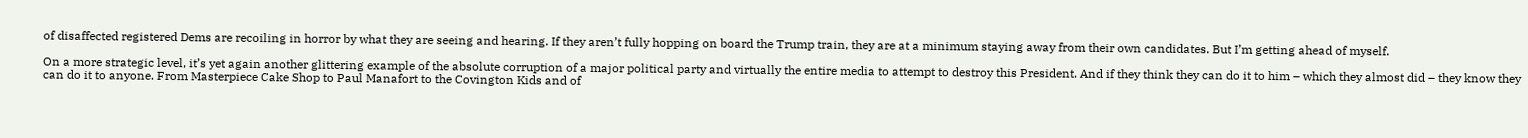of disaffected registered Dems are recoiling in horror by what they are seeing and hearing. If they aren’t fully hopping on board the Trump train, they are at a minimum staying away from their own candidates. But I’m getting ahead of myself.

On a more strategic level, it’s yet again another glittering example of the absolute corruption of a major political party and virtually the entire media to attempt to destroy this President. And if they think they can do it to him – which they almost did – they know they can do it to anyone. From Masterpiece Cake Shop to Paul Manafort to the Covington Kids and of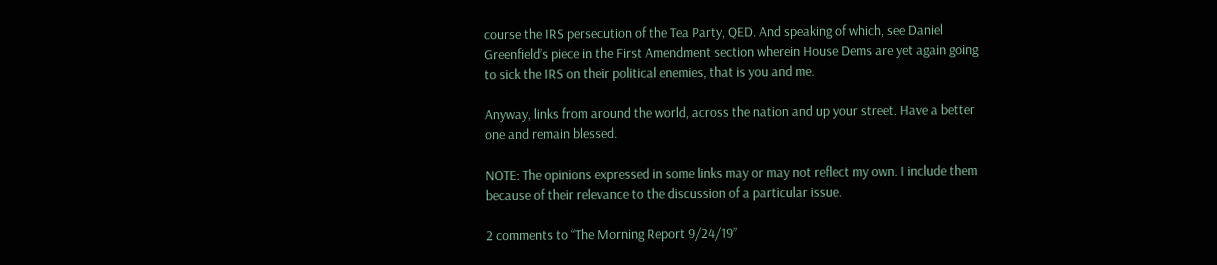course the IRS persecution of the Tea Party, QED. And speaking of which, see Daniel Greenfield’s piece in the First Amendment section wherein House Dems are yet again going to sick the IRS on their political enemies, that is you and me.

Anyway, links from around the world, across the nation and up your street. Have a better one and remain blessed.

NOTE: The opinions expressed in some links may or may not reflect my own. I include them because of their relevance to the discussion of a particular issue.

2 comments to “The Morning Report 9/24/19”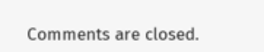Comments are closed.